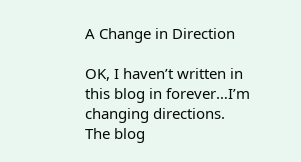A Change in Direction

OK, I haven’t written in this blog in forever…I’m changing directions.  The blog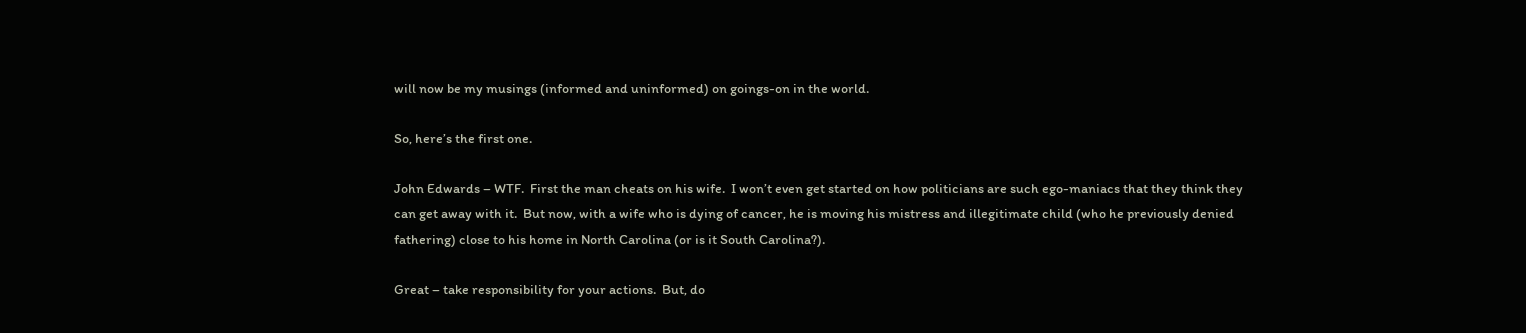will now be my musings (informed and uninformed) on goings-on in the world.

So, here’s the first one.

John Edwards – WTF.  First the man cheats on his wife.  I won’t even get started on how politicians are such ego-maniacs that they think they can get away with it.  But now, with a wife who is dying of cancer, he is moving his mistress and illegitimate child (who he previously denied fathering) close to his home in North Carolina (or is it South Carolina?).

Great – take responsibility for your actions.  But, do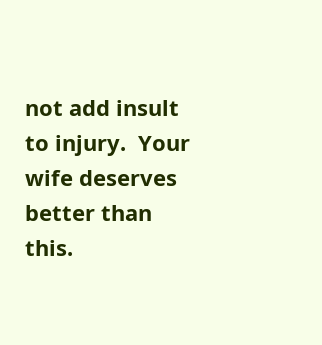not add insult to injury.  Your wife deserves better than this.